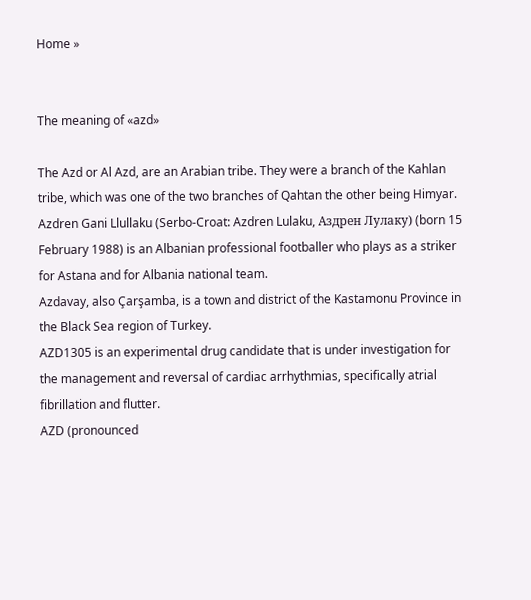Home »


The meaning of «azd»

The Azd or Al Azd, are an Arabian tribe. They were a branch of the Kahlan tribe, which was one of the two branches of Qahtan the other being Himyar.
Azdren Gani Llullaku (Serbo-Croat: Azdren Lulaku, Аздрен Лулаку) (born 15 February 1988) is an Albanian professional footballer who plays as a striker for Astana and for Albania national team.
Azdavay, also Çarşamba, is a town and district of the Kastamonu Province in the Black Sea region of Turkey.
AZD1305 is an experimental drug candidate that is under investigation for the management and reversal of cardiac arrhythmias, specifically atrial fibrillation and flutter.
AZD (pronounced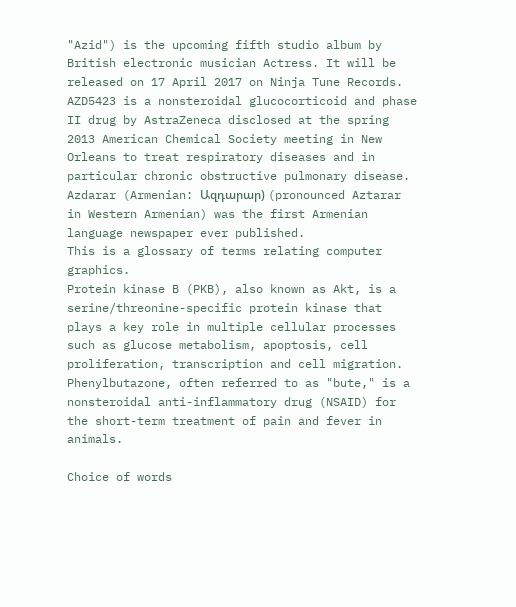"Azid") is the upcoming fifth studio album by British electronic musician Actress. It will be released on 17 April 2017 on Ninja Tune Records.
AZD5423 is a nonsteroidal glucocorticoid and phase II drug by AstraZeneca disclosed at the spring 2013 American Chemical Society meeting in New Orleans to treat respiratory diseases and in particular chronic obstructive pulmonary disease.
Azdarar (Armenian: Ազդարար) (pronounced Aztarar in Western Armenian) was the first Armenian language newspaper ever published.
This is a glossary of terms relating computer graphics.
Protein kinase B (PKB), also known as Akt, is a serine/threonine-specific protein kinase that plays a key role in multiple cellular processes such as glucose metabolism, apoptosis, cell proliferation, transcription and cell migration.
Phenylbutazone, often referred to as "bute," is a nonsteroidal anti-inflammatory drug (NSAID) for the short-term treatment of pain and fever in animals.

Choice of words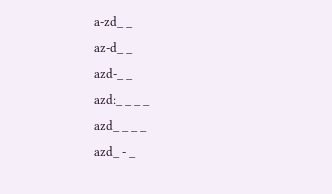a-zd_ _
az-d_ _
azd-_ _
azd:_ _ _ _
azd_ _ _ _
azd_ - _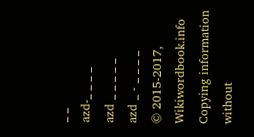_ _
azd-_ _ _ _
azd _ _ _ _ _
azd _ - _ _ _ _
© 2015-2017, Wikiwordbook.info
Copying information without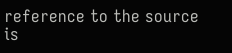reference to the source is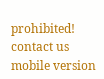prohibited!
contact us mobile version